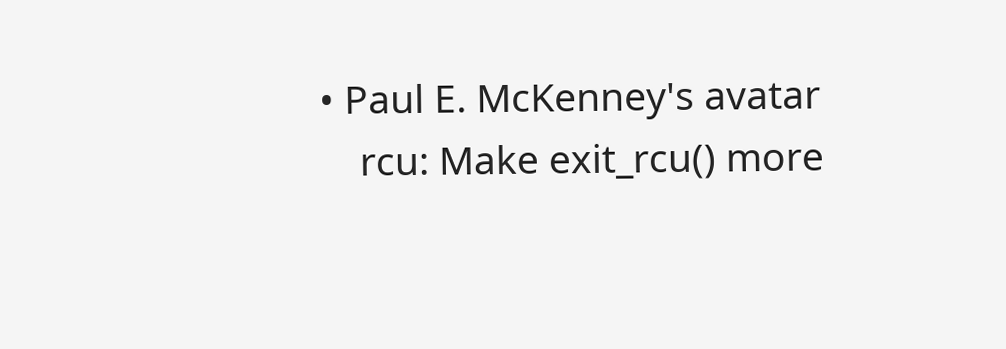• Paul E. McKenney's avatar
    rcu: Make exit_rcu() more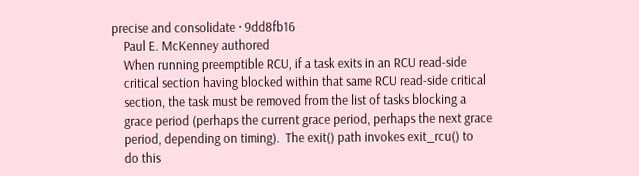precise and consolidate · 9dd8fb16
    Paul E. McKenney authored
    When running preemptible RCU, if a task exits in an RCU read-side
    critical section having blocked within that same RCU read-side critical
    section, the task must be removed from the list of tasks blocking a
    grace period (perhaps the current grace period, perhaps the next grace
    period, depending on timing).  The exit() path invokes exit_rcu() to
    do this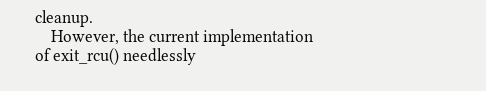cleanup.
    However, the current implementation of exit_rcu() needlessly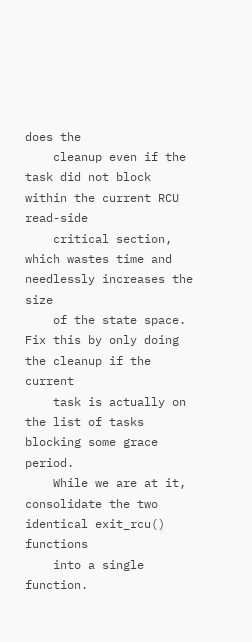does the
    cleanup even if the task did not block within the current RCU read-side
    critical section, which wastes time and needlessly increases the size
    of the state space.  Fix this by only doing the cleanup if the current
    task is actually on the list of tasks blocking some grace period.
    While we are at it, consolidate the two identical exit_rcu() functions
    into a single function.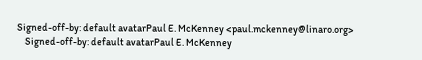Signed-off-by: default avatarPaul E. McKenney <paul.mckenney@linaro.org>
    Signed-off-by: default avatarPaul E. McKenney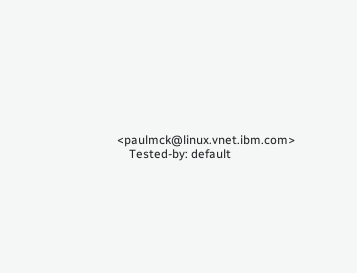<paulmck@linux.vnet.ibm.com>
    Tested-by: default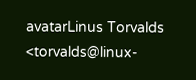avatarLinus Torvalds <torvalds@linux-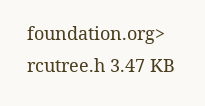foundation.org>
rcutree.h 3.47 KB